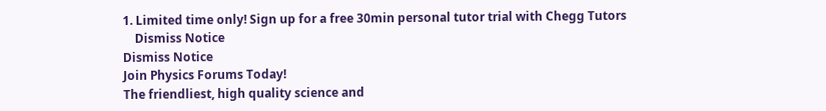1. Limited time only! Sign up for a free 30min personal tutor trial with Chegg Tutors
    Dismiss Notice
Dismiss Notice
Join Physics Forums Today!
The friendliest, high quality science and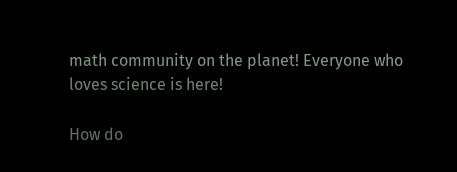math community on the planet! Everyone who loves science is here!

How do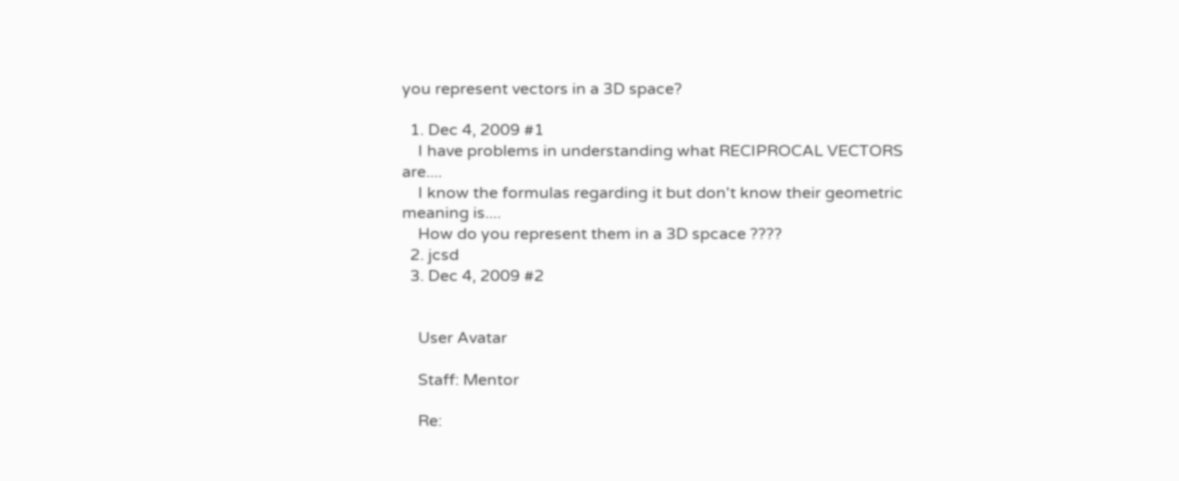you represent vectors in a 3D space?

  1. Dec 4, 2009 #1
    I have problems in understanding what RECIPROCAL VECTORS are....
    I know the formulas regarding it but don't know their geometric meaning is....
    How do you represent them in a 3D spcace ????
  2. jcsd
  3. Dec 4, 2009 #2


    User Avatar

    Staff: Mentor

    Re: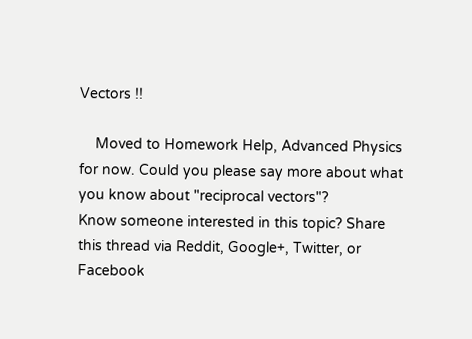Vectors !!

    Moved to Homework Help, Advanced Physics for now. Could you please say more about what you know about "reciprocal vectors"?
Know someone interested in this topic? Share this thread via Reddit, Google+, Twitter, or Facebook